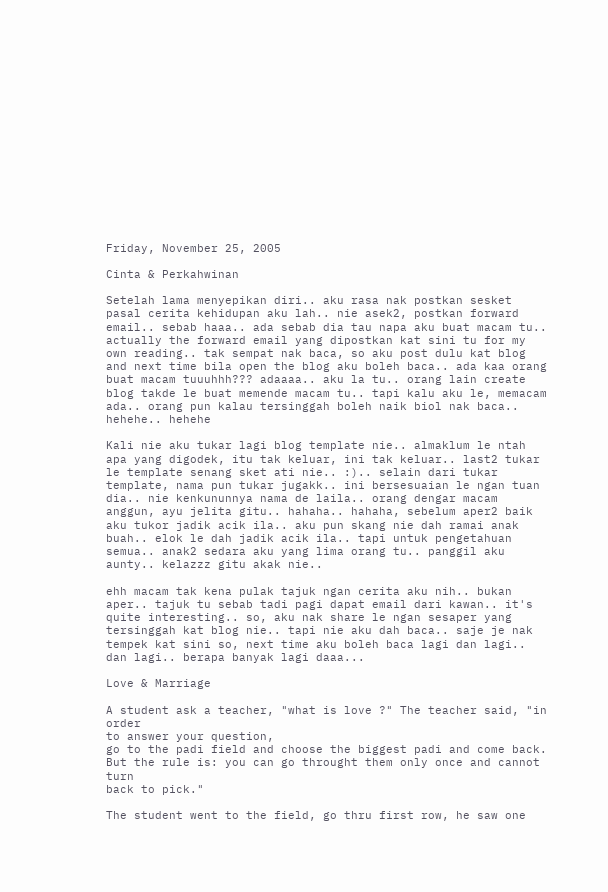Friday, November 25, 2005

Cinta & Perkahwinan

Setelah lama menyepikan diri.. aku rasa nak postkan sesket pasal cerita kehidupan aku lah.. nie asek2, postkan forward email.. sebab haaa.. ada sebab dia tau napa aku buat macam tu.. actually the forward email yang dipostkan kat sini tu for my own reading.. tak sempat nak baca, so aku post dulu kat blog and next time bila open the blog aku boleh baca.. ada kaa orang buat macam tuuuhhh??? adaaaa.. aku la tu.. orang lain create blog takde le buat memende macam tu.. tapi kalu aku le, memacam ada.. orang pun kalau tersinggah boleh naik biol nak baca.. hehehe.. hehehe

Kali nie aku tukar lagi blog template nie.. almaklum le ntah apa yang digodek, itu tak keluar, ini tak keluar.. last2 tukar le template senang sket ati nie.. :).. selain dari tukar template, nama pun tukar jugakk.. ini bersesuaian le ngan tuan dia.. nie kenkununnya nama de laila.. orang dengar macam anggun, ayu jelita gitu.. hahaha.. hahaha, sebelum aper2 baik aku tukor jadik acik ila.. aku pun skang nie dah ramai anak buah.. elok le dah jadik acik ila.. tapi untuk pengetahuan semua.. anak2 sedara aku yang lima orang tu.. panggil aku aunty.. kelazzz gitu akak nie..

ehh macam tak kena pulak tajuk ngan cerita aku nih.. bukan aper.. tajuk tu sebab tadi pagi dapat email dari kawan.. it's quite interesting.. so, aku nak share le ngan sesaper yang tersinggah kat blog nie.. tapi nie aku dah baca.. saje je nak tempek kat sini so, next time aku boleh baca lagi dan lagi.. dan lagi.. berapa banyak lagi daaa...

Love & Marriage

A student ask a teacher, "what is love ?" The teacher said, "in order
to answer your question,
go to the padi field and choose the biggest padi and come back.
But the rule is: you can go throught them only once and cannot turn
back to pick."

The student went to the field, go thru first row, he saw one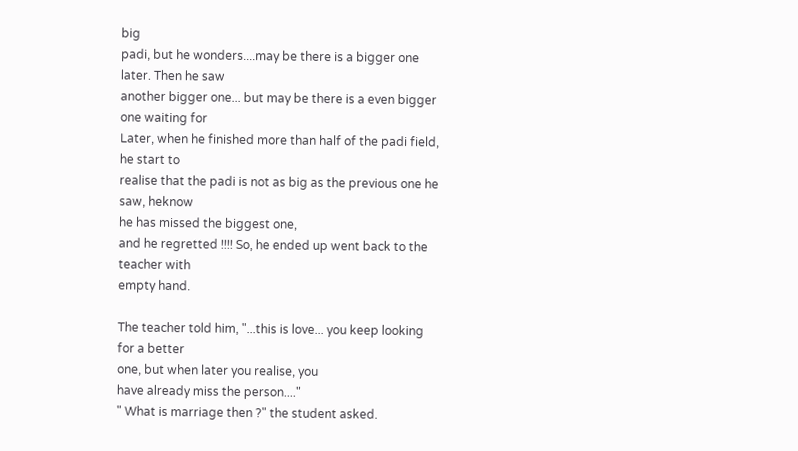big
padi, but he wonders....may be there is a bigger one later. Then he saw
another bigger one... but may be there is a even bigger one waiting for
Later, when he finished more than half of the padi field, he start to
realise that the padi is not as big as the previous one he saw, heknow
he has missed the biggest one,
and he regretted !!!! So, he ended up went back to the teacher with
empty hand.

The teacher told him, "...this is love... you keep looking for a better
one, but when later you realise, you
have already miss the person...."
" What is marriage then ?" the student asked.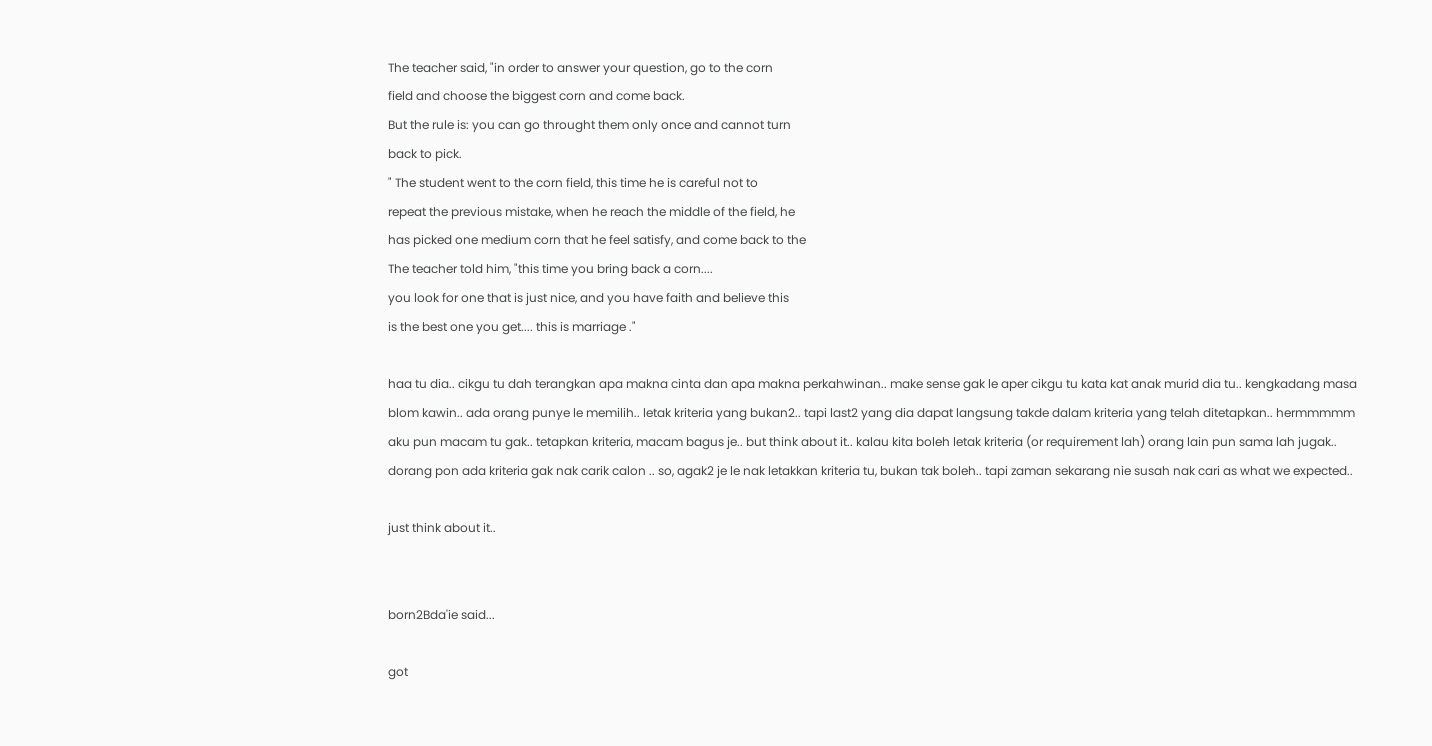The teacher said, "in order to answer your question, go to the corn
field and choose the biggest corn and come back.
But the rule is: you can go throught them only once and cannot turn
back to pick.
" The student went to the corn field, this time he is careful not to
repeat the previous mistake, when he reach the middle of the field, he
has picked one medium corn that he feel satisfy, and come back to the
The teacher told him, "this time you bring back a corn....
you look for one that is just nice, and you have faith and believe this
is the best one you get.... this is marriage ."

haa tu dia.. cikgu tu dah terangkan apa makna cinta dan apa makna perkahwinan.. make sense gak le aper cikgu tu kata kat anak murid dia tu.. kengkadang masa blom kawin.. ada orang punye le memilih.. letak kriteria yang bukan2.. tapi last2 yang dia dapat langsung takde dalam kriteria yang telah ditetapkan.. hermmmmm aku pun macam tu gak.. tetapkan kriteria, macam bagus je.. but think about it.. kalau kita boleh letak kriteria (or requirement lah) orang lain pun sama lah jugak.. dorang pon ada kriteria gak nak carik calon .. so, agak2 je le nak letakkan kriteria tu, bukan tak boleh.. tapi zaman sekarang nie susah nak cari as what we expected..

just think about it..


born2Bda'ie said...

got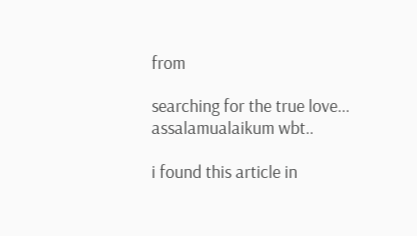from

searching for the true love...
assalamualaikum wbt..

i found this article in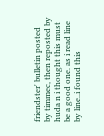friendster' bulletin posted by timmec, then reposted by huda n i thought this must be a good one. as i read line by line..i found this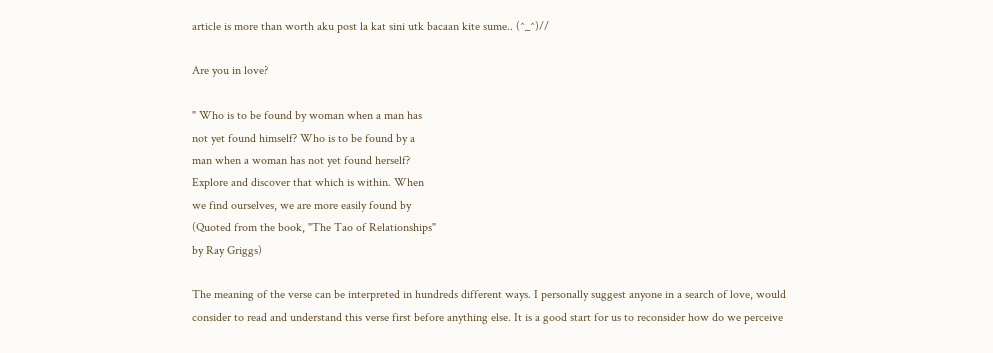article is more than worth aku post la kat sini utk bacaan kite sume.. (^_^)//

Are you in love?

" Who is to be found by woman when a man has
not yet found himself? Who is to be found by a
man when a woman has not yet found herself?
Explore and discover that which is within. When
we find ourselves, we are more easily found by
(Quoted from the book, "The Tao of Relationships"
by Ray Griggs)

The meaning of the verse can be interpreted in hundreds different ways. I personally suggest anyone in a search of love, would consider to read and understand this verse first before anything else. It is a good start for us to reconsider how do we perceive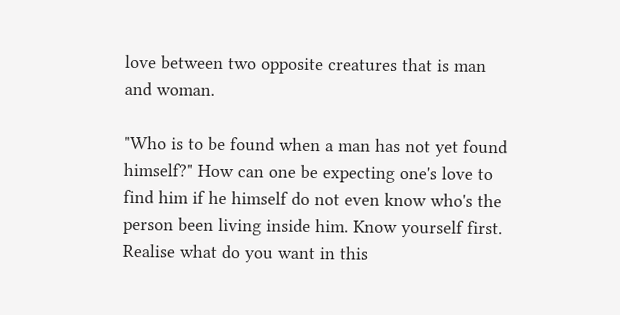love between two opposite creatures that is man and woman.

"Who is to be found when a man has not yet found himself?" How can one be expecting one's love to find him if he himself do not even know who's the person been living inside him. Know yourself first. Realise what do you want in this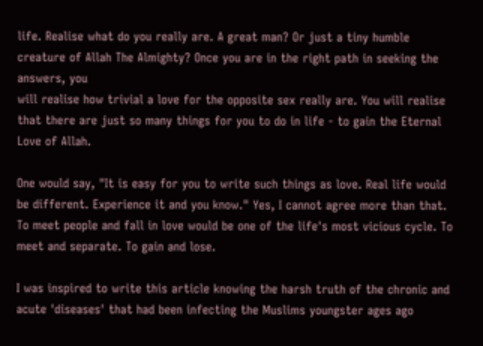life. Realise what do you really are. A great man? Or just a tiny humble creature of Allah The Almighty? Once you are in the right path in seeking the answers, you
will realise how trivial a love for the opposite sex really are. You will realise that there are just so many things for you to do in life - to gain the Eternal Love of Allah.

One would say, "It is easy for you to write such things as love. Real life would be different. Experience it and you know." Yes, I cannot agree more than that. To meet people and fall in love would be one of the life's most vicious cycle. To meet and separate. To gain and lose.

I was inspired to write this article knowing the harsh truth of the chronic and acute 'diseases' that had been infecting the Muslims youngster ages ago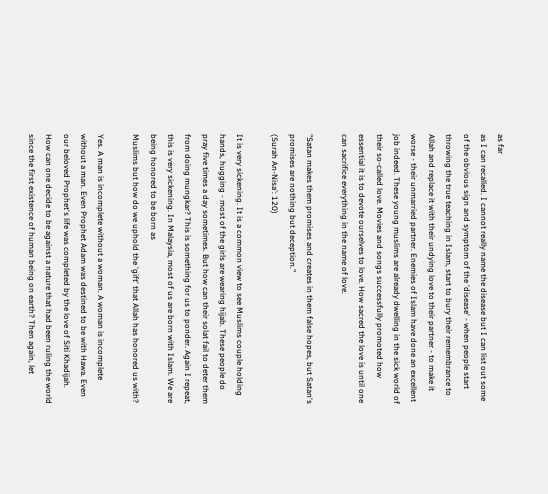as far
as I can recalled. I cannot really name the disease but I can list out some of the obvious sign and symptom of the 'disease' - when people start throwing the true teaching in Islam, start to bury their remembrance to Allah and replace it with their undying love to their partner - to make it worse - their unmarried partner. Enemies of Islam have done an excellent job indeed. These young muslims are already dwelling in the sick world of their so-called love. Movies and songs successfully promoted how essential it is to devote ourselves to love. How sacred the love is until one can sacrifice everything in the name of love.

"Satan makes them promises and creates in them false hopes, but Satan's promises are nothing but deception."
(Surah An-Nisa': 120)

It is very sickening. It is a common view to see Muslims couple holding hands, hugging - most of the girls are wearing hijab. These people do pray five times a day sometimes. But how can their solat fail to deter them from doing mungkar? This is something for us to ponder. Again I repeat, this is very sickening. In Malaysia, most of us are born with Islam. We are being honored to be born as
Muslims but how do we uphold the 'gift' that Allah has honored us with?

Yes. A man is incomplete without a woman. A woman is incomplete without a man. Even Prophet Adam was destined to be with Hawa. Even our beloved Prophet's life was completed by the love of Siti Khadijah. How can one decide to be against a nature that had been ruling the world since the first existence of human being on earth? Then again, let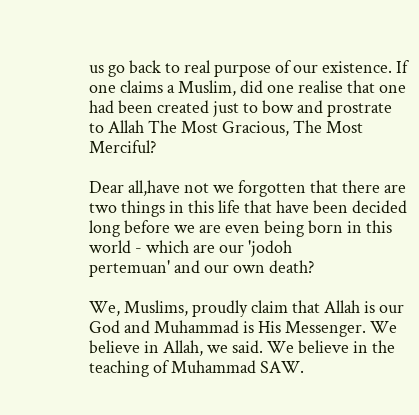us go back to real purpose of our existence. If one claims a Muslim, did one realise that one had been created just to bow and prostrate to Allah The Most Gracious, The Most Merciful?

Dear all,have not we forgotten that there are two things in this life that have been decided long before we are even being born in this world - which are our 'jodoh
pertemuan' and our own death?

We, Muslims, proudly claim that Allah is our God and Muhammad is His Messenger. We believe in Allah, we said. We believe in the teaching of Muhammad SAW.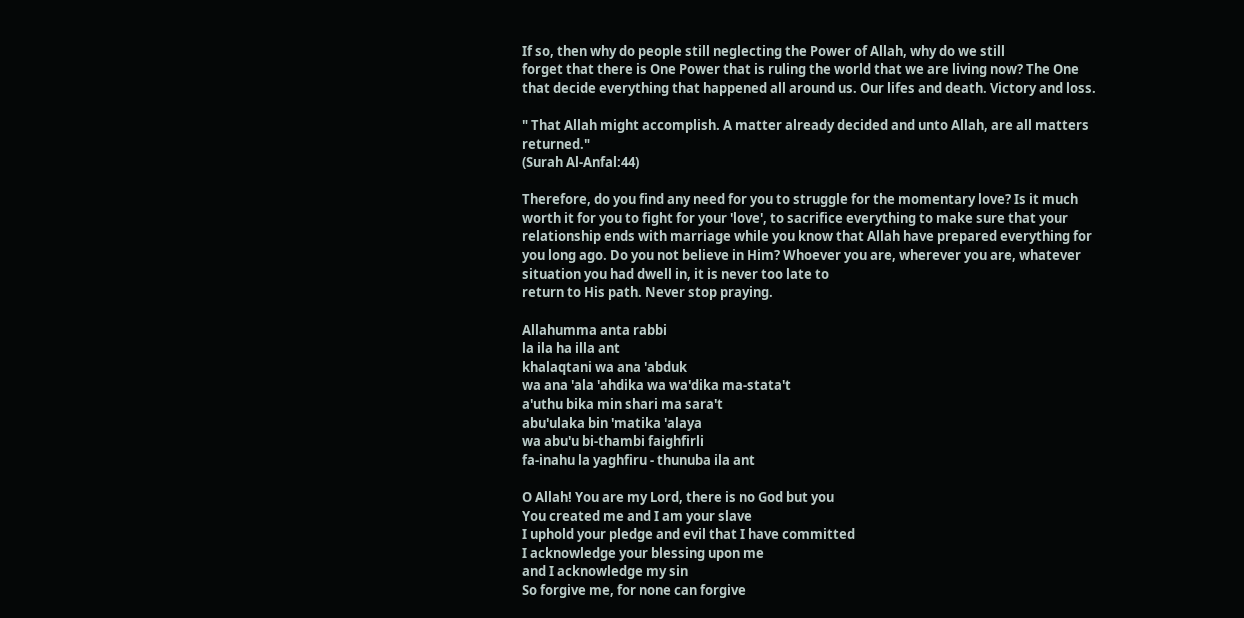If so, then why do people still neglecting the Power of Allah, why do we still
forget that there is One Power that is ruling the world that we are living now? The One that decide everything that happened all around us. Our lifes and death. Victory and loss.

" That Allah might accomplish. A matter already decided and unto Allah, are all matters returned."
(Surah Al-Anfal:44)

Therefore, do you find any need for you to struggle for the momentary love? Is it much worth it for you to fight for your 'love', to sacrifice everything to make sure that your relationship ends with marriage while you know that Allah have prepared everything for you long ago. Do you not believe in Him? Whoever you are, wherever you are, whatever situation you had dwell in, it is never too late to
return to His path. Never stop praying.

Allahumma anta rabbi
la ila ha illa ant
khalaqtani wa ana 'abduk
wa ana 'ala 'ahdika wa wa'dika ma-stata't
a'uthu bika min shari ma sara't
abu'ulaka bin 'matika 'alaya
wa abu'u bi-thambi faighfirli
fa-inahu la yaghfiru - thunuba ila ant

O Allah! You are my Lord, there is no God but you
You created me and I am your slave
I uphold your pledge and evil that I have committed
I acknowledge your blessing upon me
and I acknowledge my sin
So forgive me, for none can forgive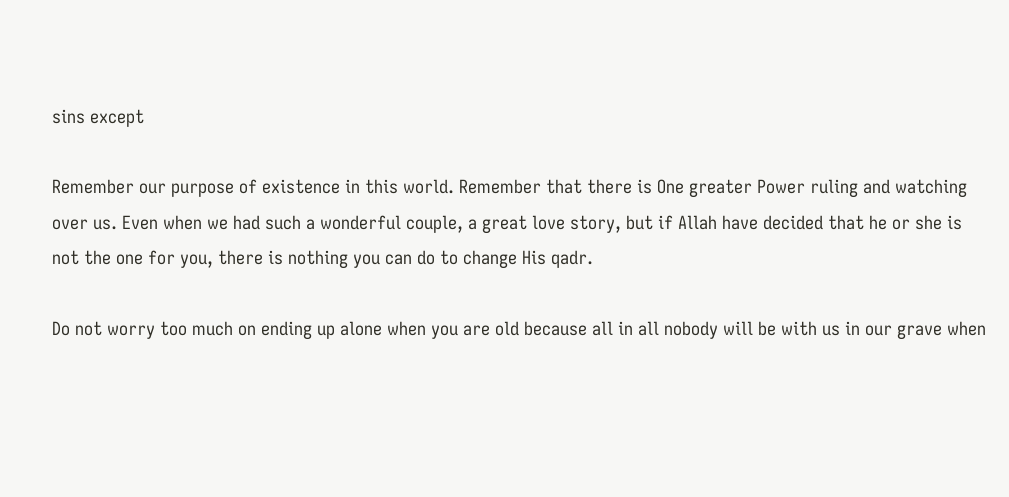sins except

Remember our purpose of existence in this world. Remember that there is One greater Power ruling and watching over us. Even when we had such a wonderful couple, a great love story, but if Allah have decided that he or she is not the one for you, there is nothing you can do to change His qadr.

Do not worry too much on ending up alone when you are old because all in all nobody will be with us in our grave when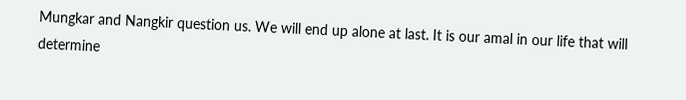Mungkar and Nangkir question us. We will end up alone at last. It is our amal in our life that will determine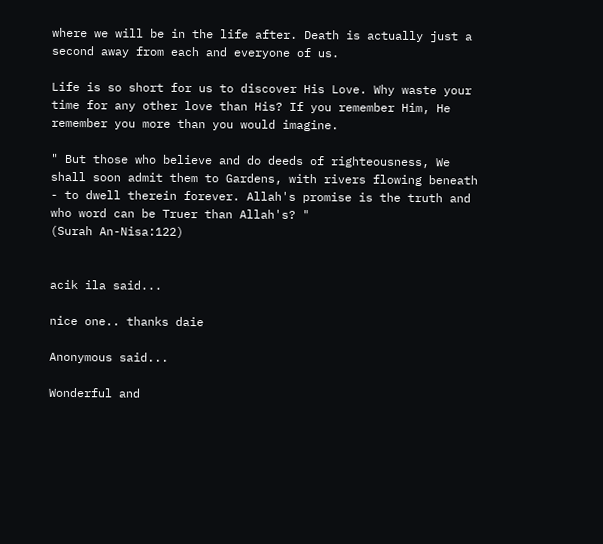where we will be in the life after. Death is actually just a second away from each and everyone of us.

Life is so short for us to discover His Love. Why waste your time for any other love than His? If you remember Him, He remember you more than you would imagine.

" But those who believe and do deeds of righteousness, We shall soon admit them to Gardens, with rivers flowing beneath - to dwell therein forever. Allah's promise is the truth and who word can be Truer than Allah's? "
(Surah An-Nisa:122)


acik ila said...

nice one.. thanks daie

Anonymous said...

Wonderful and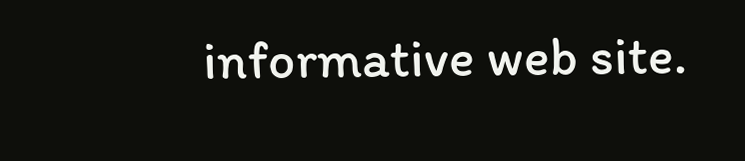informative web site.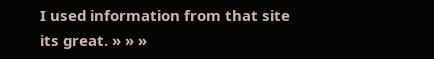I used information from that site its great. » » »